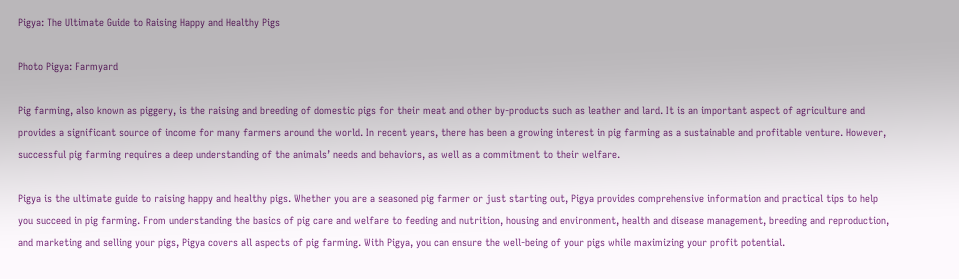Pigya: The Ultimate Guide to Raising Happy and Healthy Pigs

Photo Pigya: Farmyard

Pig farming, also known as piggery, is the raising and breeding of domestic pigs for their meat and other by-products such as leather and lard. It is an important aspect of agriculture and provides a significant source of income for many farmers around the world. In recent years, there has been a growing interest in pig farming as a sustainable and profitable venture. However, successful pig farming requires a deep understanding of the animals’ needs and behaviors, as well as a commitment to their welfare.

Pigya is the ultimate guide to raising happy and healthy pigs. Whether you are a seasoned pig farmer or just starting out, Pigya provides comprehensive information and practical tips to help you succeed in pig farming. From understanding the basics of pig care and welfare to feeding and nutrition, housing and environment, health and disease management, breeding and reproduction, and marketing and selling your pigs, Pigya covers all aspects of pig farming. With Pigya, you can ensure the well-being of your pigs while maximizing your profit potential.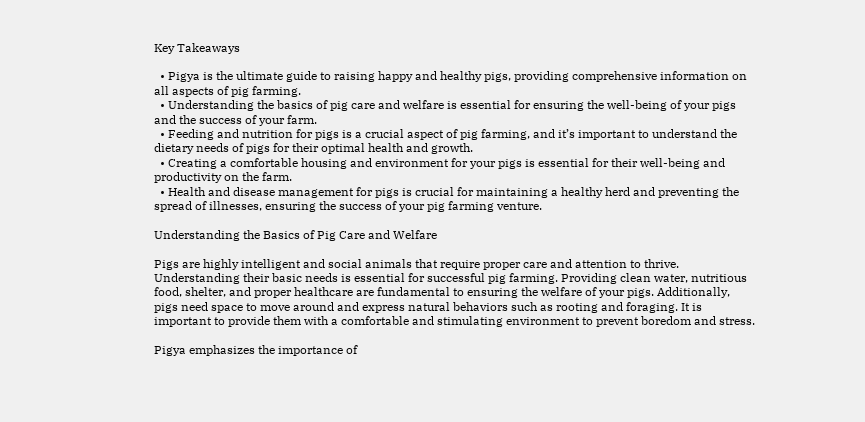Key Takeaways

  • Pigya is the ultimate guide to raising happy and healthy pigs, providing comprehensive information on all aspects of pig farming.
  • Understanding the basics of pig care and welfare is essential for ensuring the well-being of your pigs and the success of your farm.
  • Feeding and nutrition for pigs is a crucial aspect of pig farming, and it’s important to understand the dietary needs of pigs for their optimal health and growth.
  • Creating a comfortable housing and environment for your pigs is essential for their well-being and productivity on the farm.
  • Health and disease management for pigs is crucial for maintaining a healthy herd and preventing the spread of illnesses, ensuring the success of your pig farming venture.

Understanding the Basics of Pig Care and Welfare

Pigs are highly intelligent and social animals that require proper care and attention to thrive. Understanding their basic needs is essential for successful pig farming. Providing clean water, nutritious food, shelter, and proper healthcare are fundamental to ensuring the welfare of your pigs. Additionally, pigs need space to move around and express natural behaviors such as rooting and foraging. It is important to provide them with a comfortable and stimulating environment to prevent boredom and stress.

Pigya emphasizes the importance of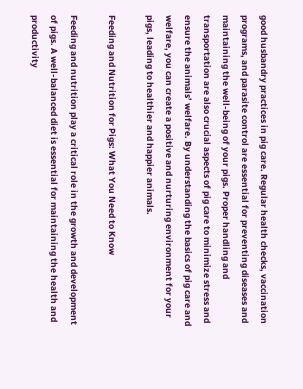good husbandry practices in pig care. Regular health checks, vaccination programs, and parasite control are essential for preventing diseases and maintaining the well-being of your pigs. Proper handling and transportation are also crucial aspects of pig care to minimize stress and ensure the animals’ welfare. By understanding the basics of pig care and welfare, you can create a positive and nurturing environment for your pigs, leading to healthier and happier animals.

Feeding and Nutrition for Pigs: What You Need to Know

Feeding and nutrition play a critical role in the growth and development of pigs. A well-balanced diet is essential for maintaining the health and productivity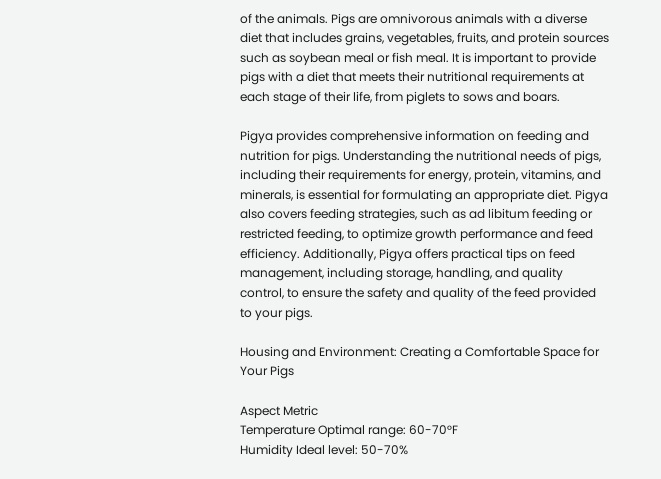of the animals. Pigs are omnivorous animals with a diverse diet that includes grains, vegetables, fruits, and protein sources such as soybean meal or fish meal. It is important to provide pigs with a diet that meets their nutritional requirements at each stage of their life, from piglets to sows and boars.

Pigya provides comprehensive information on feeding and nutrition for pigs. Understanding the nutritional needs of pigs, including their requirements for energy, protein, vitamins, and minerals, is essential for formulating an appropriate diet. Pigya also covers feeding strategies, such as ad libitum feeding or restricted feeding, to optimize growth performance and feed efficiency. Additionally, Pigya offers practical tips on feed management, including storage, handling, and quality control, to ensure the safety and quality of the feed provided to your pigs.

Housing and Environment: Creating a Comfortable Space for Your Pigs

Aspect Metric
Temperature Optimal range: 60-70°F
Humidity Ideal level: 50-70%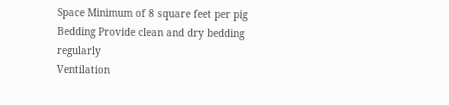Space Minimum of 8 square feet per pig
Bedding Provide clean and dry bedding regularly
Ventilation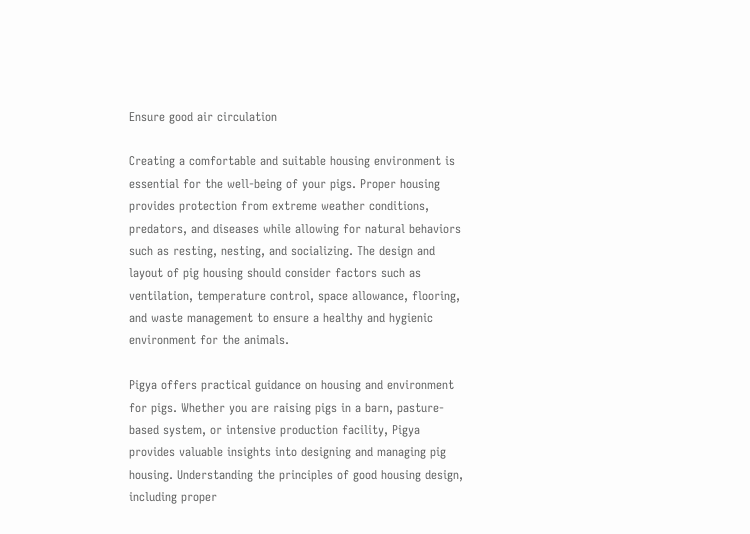Ensure good air circulation

Creating a comfortable and suitable housing environment is essential for the well-being of your pigs. Proper housing provides protection from extreme weather conditions, predators, and diseases while allowing for natural behaviors such as resting, nesting, and socializing. The design and layout of pig housing should consider factors such as ventilation, temperature control, space allowance, flooring, and waste management to ensure a healthy and hygienic environment for the animals.

Pigya offers practical guidance on housing and environment for pigs. Whether you are raising pigs in a barn, pasture-based system, or intensive production facility, Pigya provides valuable insights into designing and managing pig housing. Understanding the principles of good housing design, including proper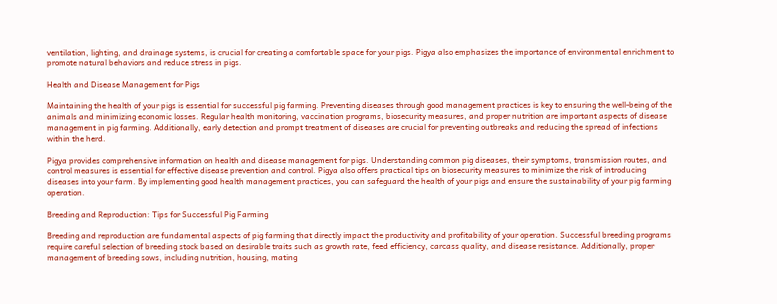ventilation, lighting, and drainage systems, is crucial for creating a comfortable space for your pigs. Pigya also emphasizes the importance of environmental enrichment to promote natural behaviors and reduce stress in pigs.

Health and Disease Management for Pigs

Maintaining the health of your pigs is essential for successful pig farming. Preventing diseases through good management practices is key to ensuring the well-being of the animals and minimizing economic losses. Regular health monitoring, vaccination programs, biosecurity measures, and proper nutrition are important aspects of disease management in pig farming. Additionally, early detection and prompt treatment of diseases are crucial for preventing outbreaks and reducing the spread of infections within the herd.

Pigya provides comprehensive information on health and disease management for pigs. Understanding common pig diseases, their symptoms, transmission routes, and control measures is essential for effective disease prevention and control. Pigya also offers practical tips on biosecurity measures to minimize the risk of introducing diseases into your farm. By implementing good health management practices, you can safeguard the health of your pigs and ensure the sustainability of your pig farming operation.

Breeding and Reproduction: Tips for Successful Pig Farming

Breeding and reproduction are fundamental aspects of pig farming that directly impact the productivity and profitability of your operation. Successful breeding programs require careful selection of breeding stock based on desirable traits such as growth rate, feed efficiency, carcass quality, and disease resistance. Additionally, proper management of breeding sows, including nutrition, housing, mating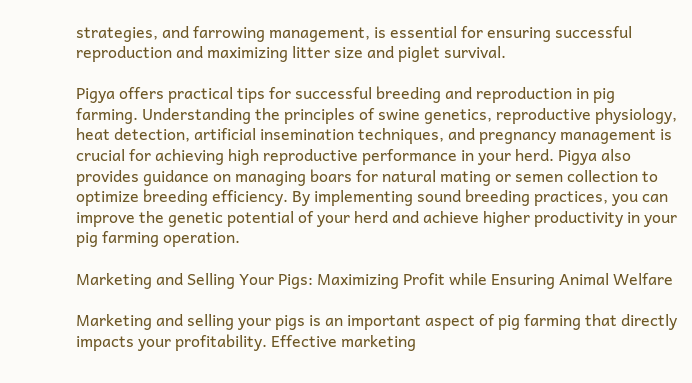strategies, and farrowing management, is essential for ensuring successful reproduction and maximizing litter size and piglet survival.

Pigya offers practical tips for successful breeding and reproduction in pig farming. Understanding the principles of swine genetics, reproductive physiology, heat detection, artificial insemination techniques, and pregnancy management is crucial for achieving high reproductive performance in your herd. Pigya also provides guidance on managing boars for natural mating or semen collection to optimize breeding efficiency. By implementing sound breeding practices, you can improve the genetic potential of your herd and achieve higher productivity in your pig farming operation.

Marketing and Selling Your Pigs: Maximizing Profit while Ensuring Animal Welfare

Marketing and selling your pigs is an important aspect of pig farming that directly impacts your profitability. Effective marketing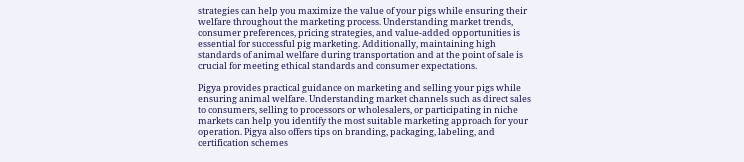strategies can help you maximize the value of your pigs while ensuring their welfare throughout the marketing process. Understanding market trends, consumer preferences, pricing strategies, and value-added opportunities is essential for successful pig marketing. Additionally, maintaining high standards of animal welfare during transportation and at the point of sale is crucial for meeting ethical standards and consumer expectations.

Pigya provides practical guidance on marketing and selling your pigs while ensuring animal welfare. Understanding market channels such as direct sales to consumers, selling to processors or wholesalers, or participating in niche markets can help you identify the most suitable marketing approach for your operation. Pigya also offers tips on branding, packaging, labeling, and certification schemes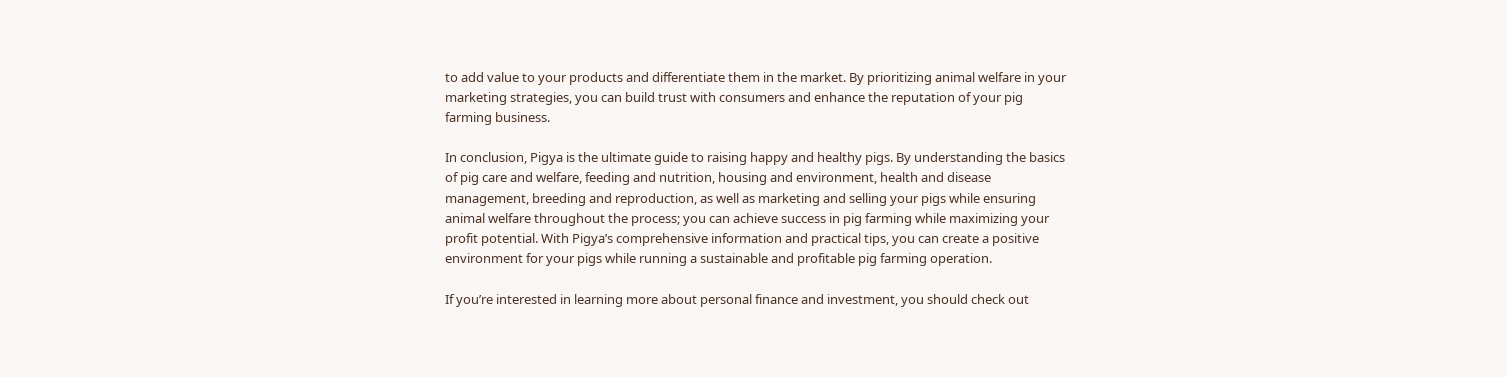to add value to your products and differentiate them in the market. By prioritizing animal welfare in your marketing strategies, you can build trust with consumers and enhance the reputation of your pig farming business.

In conclusion, Pigya is the ultimate guide to raising happy and healthy pigs. By understanding the basics of pig care and welfare, feeding and nutrition, housing and environment, health and disease management, breeding and reproduction, as well as marketing and selling your pigs while ensuring animal welfare throughout the process; you can achieve success in pig farming while maximizing your profit potential. With Pigya’s comprehensive information and practical tips, you can create a positive environment for your pigs while running a sustainable and profitable pig farming operation.

If you’re interested in learning more about personal finance and investment, you should check out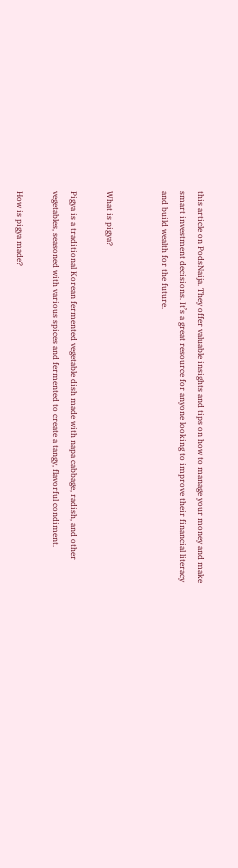this article on PodsNaija. They offer valuable insights and tips on how to manage your money and make smart investment decisions. It’s a great resource for anyone looking to improve their financial literacy and build wealth for the future.


What is pigya?

Pigya is a traditional Korean fermented vegetable dish made with napa cabbage, radish, and other vegetables, seasoned with various spices and fermented to create a tangy, flavorful condiment.

How is pigya made?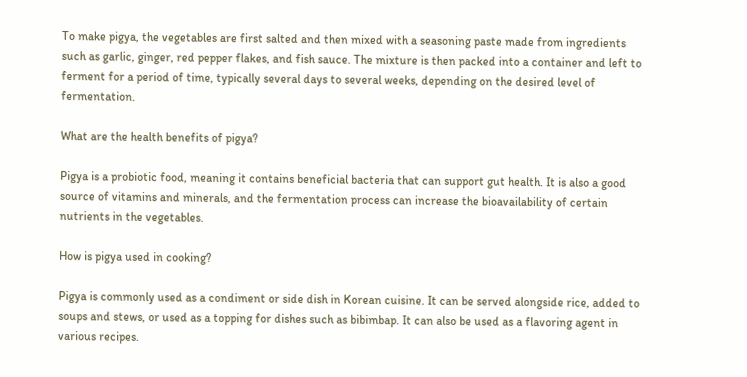To make pigya, the vegetables are first salted and then mixed with a seasoning paste made from ingredients such as garlic, ginger, red pepper flakes, and fish sauce. The mixture is then packed into a container and left to ferment for a period of time, typically several days to several weeks, depending on the desired level of fermentation.

What are the health benefits of pigya?

Pigya is a probiotic food, meaning it contains beneficial bacteria that can support gut health. It is also a good source of vitamins and minerals, and the fermentation process can increase the bioavailability of certain nutrients in the vegetables.

How is pigya used in cooking?

Pigya is commonly used as a condiment or side dish in Korean cuisine. It can be served alongside rice, added to soups and stews, or used as a topping for dishes such as bibimbap. It can also be used as a flavoring agent in various recipes.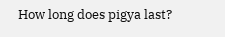How long does pigya last?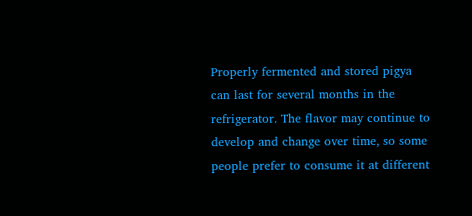Properly fermented and stored pigya can last for several months in the refrigerator. The flavor may continue to develop and change over time, so some people prefer to consume it at different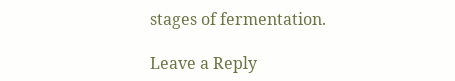stages of fermentation.

Leave a Reply